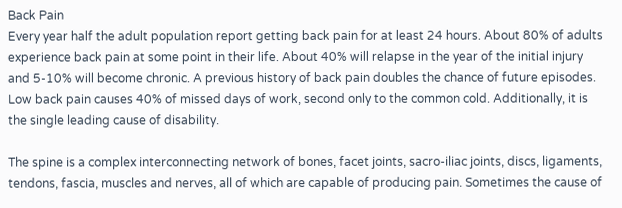Back Pain
Every year half the adult population report getting back pain for at least 24 hours. About 80% of adults experience back pain at some point in their life. About 40% will relapse in the year of the initial injury and 5-10% will become chronic. A previous history of back pain doubles the chance of future episodes. Low back pain causes 40% of missed days of work, second only to the common cold. Additionally, it is the single leading cause of disability.

The spine is a complex interconnecting network of bones, facet joints, sacro-iliac joints, discs, ligaments, tendons, fascia, muscles and nerves, all of which are capable of producing pain. Sometimes the cause of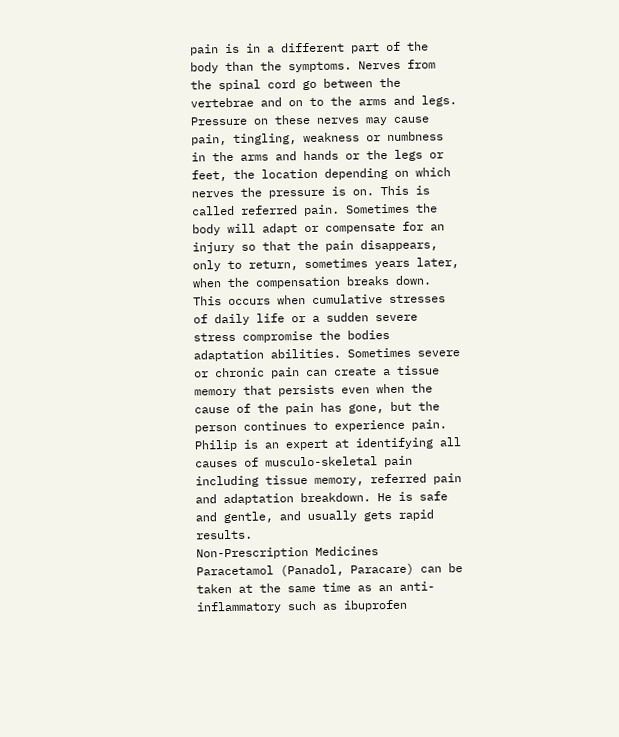pain is in a different part of the body than the symptoms. Nerves from the spinal cord go between the vertebrae and on to the arms and legs. Pressure on these nerves may cause pain, tingling, weakness or numbness in the arms and hands or the legs or feet, the location depending on which nerves the pressure is on. This is called referred pain. Sometimes the body will adapt or compensate for an injury so that the pain disappears, only to return, sometimes years later, when the compensation breaks down. This occurs when cumulative stresses of daily life or a sudden severe stress compromise the bodies adaptation abilities. Sometimes severe or chronic pain can create a tissue memory that persists even when the cause of the pain has gone, but the person continues to experience pain. Philip is an expert at identifying all causes of musculo-skeletal pain including tissue memory, referred pain and adaptation breakdown. He is safe and gentle, and usually gets rapid results.
Non-Prescription Medicines
Paracetamol (Panadol, Paracare) can be taken at the same time as an anti-inflammatory such as ibuprofen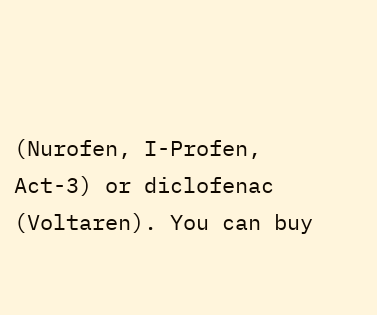(Nurofen, I-Profen, Act-3) or diclofenac (Voltaren). You can buy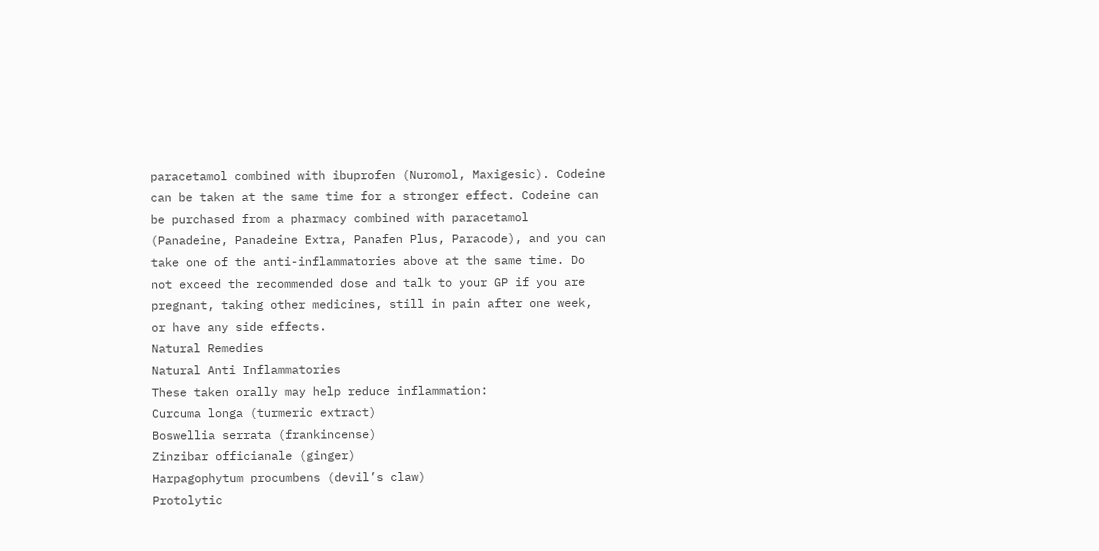paracetamol combined with ibuprofen (Nuromol, Maxigesic). Codeine can be taken at the same time for a stronger effect. Codeine can be purchased from a pharmacy combined with paracetamol (Panadeine, Panadeine Extra, Panafen Plus, Paracode), and you can take one of the anti-inflammatories above at the same time. Do not exceed the recommended dose and talk to your GP if you are pregnant, taking other medicines, still in pain after one week, or have any side effects.
Natural Remedies
Natural Anti Inflammatories
These taken orally may help reduce inflammation:
Curcuma longa (turmeric extract)
Boswellia serrata (frankincense)
Zinzibar officianale (ginger)
Harpagophytum procumbens (devil’s claw)
Protolytic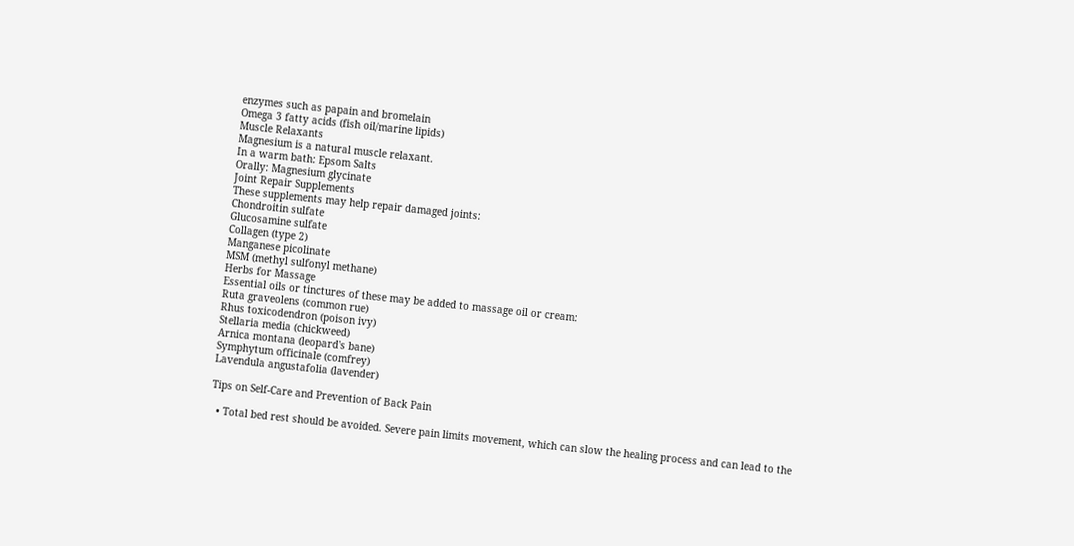enzymes such as papain and bromelain
Omega 3 fatty acids (fish oil/marine lipids)
Muscle Relaxants
Magnesium is a natural muscle relaxant.
In a warm bath: Epsom Salts
Orally: Magnesium glycinate
Joint Repair Supplements
These supplements may help repair damaged joints:
Chondroitin sulfate
Glucosamine sulfate
Collagen (type 2)
Manganese picolinate
MSM (methyl sulfonyl methane)
Herbs for Massage
Essential oils or tinctures of these may be added to massage oil or cream:
Ruta graveolens (common rue)
Rhus toxicodendron (poison ivy)
Stellaria media (chickweed)
Arnica montana (leopard's bane)
Symphytum officinale (comfrey)
Lavendula angustafolia (lavender)

Tips on Self-Care and Prevention of Back Pain

  • Total bed rest should be avoided. Severe pain limits movement, which can slow the healing process and can lead to the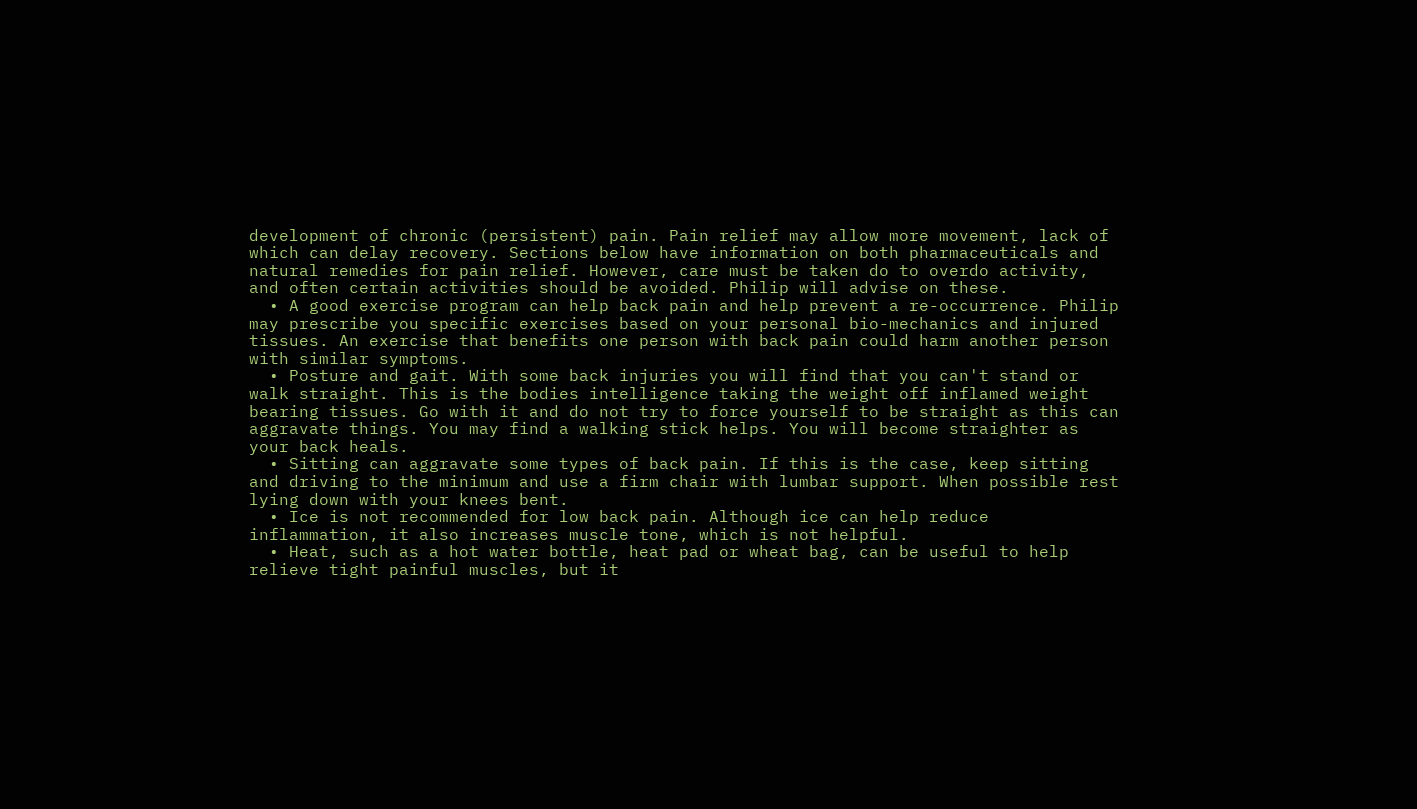development of chronic (persistent) pain. Pain relief may allow more movement, lack of which can delay recovery. Sections below have information on both pharmaceuticals and natural remedies for pain relief. However, care must be taken do to overdo activity, and often certain activities should be avoided. Philip will advise on these.
  • A good exercise program can help back pain and help prevent a re-occurrence. Philip may prescribe you specific exercises based on your personal bio-mechanics and injured tissues. An exercise that benefits one person with back pain could harm another person with similar symptoms.
  • Posture and gait. With some back injuries you will find that you can't stand or walk straight. This is the bodies intelligence taking the weight off inflamed weight bearing tissues. Go with it and do not try to force yourself to be straight as this can aggravate things. You may find a walking stick helps. You will become straighter as your back heals.
  • Sitting can aggravate some types of back pain. If this is the case, keep sitting and driving to the minimum and use a firm chair with lumbar support. When possible rest lying down with your knees bent.
  • Ice is not recommended for low back pain. Although ice can help reduce inflammation, it also increases muscle tone, which is not helpful.
  • Heat, such as a hot water bottle, heat pad or wheat bag, can be useful to help relieve tight painful muscles, but it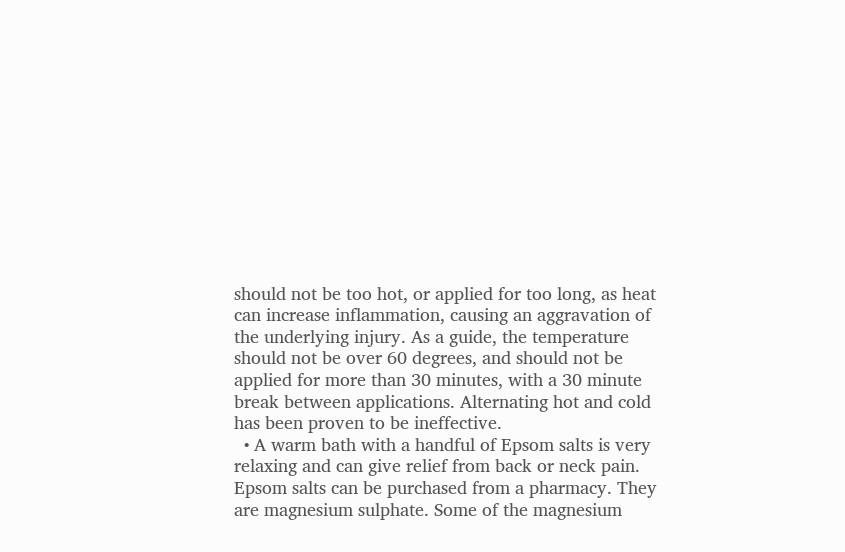should not be too hot, or applied for too long, as heat can increase inflammation, causing an aggravation of the underlying injury. As a guide, the temperature should not be over 60 degrees, and should not be applied for more than 30 minutes, with a 30 minute break between applications. Alternating hot and cold has been proven to be ineffective.
  • A warm bath with a handful of Epsom salts is very relaxing and can give relief from back or neck pain. Epsom salts can be purchased from a pharmacy. They are magnesium sulphate. Some of the magnesium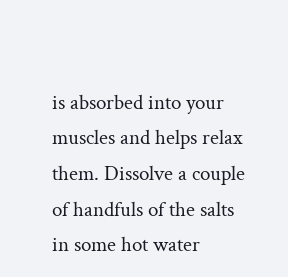is absorbed into your muscles and helps relax them. Dissolve a couple of handfuls of the salts in some hot water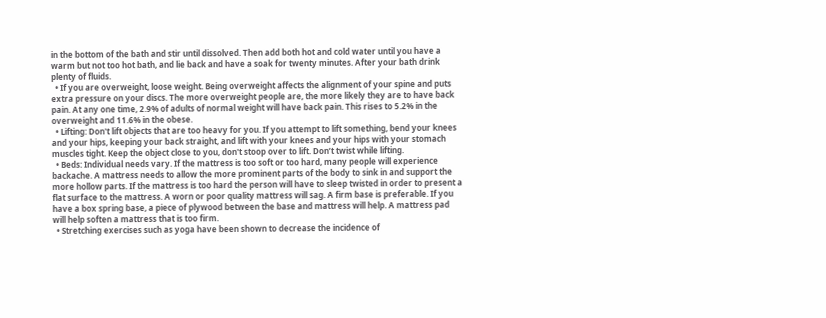in the bottom of the bath and stir until dissolved. Then add both hot and cold water until you have a warm but not too hot bath, and lie back and have a soak for twenty minutes. After your bath drink plenty of fluids.
  • If you are overweight, loose weight. Being overweight affects the alignment of your spine and puts extra pressure on your discs. The more overweight people are, the more likely they are to have back pain. At any one time, 2.9% of adults of normal weight will have back pain. This rises to 5.2% in the overweight and 11.6% in the obese.
  • Lifting: Don't lift objects that are too heavy for you. If you attempt to lift something, bend your knees and your hips, keeping your back straight, and lift with your knees and your hips with your stomach muscles tight. Keep the object close to you, don't stoop over to lift. Don’t twist while lifting.
  • Beds: Individual needs vary. If the mattress is too soft or too hard, many people will experience backache. A mattress needs to allow the more prominent parts of the body to sink in and support the more hollow parts. If the mattress is too hard the person will have to sleep twisted in order to present a flat surface to the mattress. A worn or poor quality mattress will sag. A firm base is preferable. If you have a box spring base, a piece of plywood between the base and mattress will help. A mattress pad will help soften a mattress that is too firm.
  • Stretching exercises such as yoga have been shown to decrease the incidence of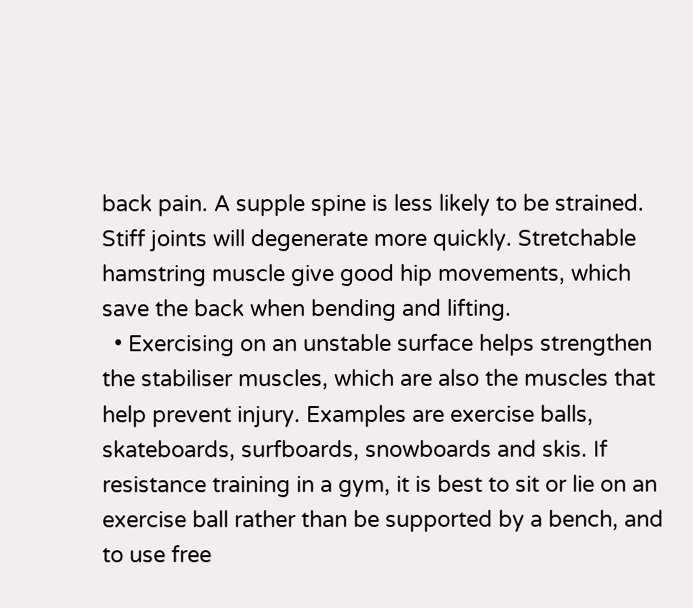back pain. A supple spine is less likely to be strained. Stiff joints will degenerate more quickly. Stretchable hamstring muscle give good hip movements, which save the back when bending and lifting.
  • Exercising on an unstable surface helps strengthen the stabiliser muscles, which are also the muscles that help prevent injury. Examples are exercise balls, skateboards, surfboards, snowboards and skis. If resistance training in a gym, it is best to sit or lie on an exercise ball rather than be supported by a bench, and to use free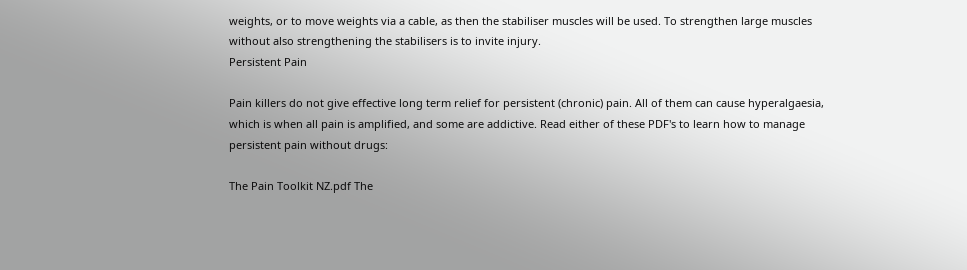weights, or to move weights via a cable, as then the stabiliser muscles will be used. To strengthen large muscles without also strengthening the stabilisers is to invite injury.
Persistent Pain

Pain killers do not give effective long term relief for persistent (chronic) pain. All of them can cause hyperalgaesia, which is when all pain is amplified, and some are addictive. Read either of these PDF's to learn how to manage persistent pain without drugs:

The Pain Toolkit NZ.pdf The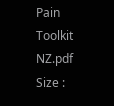Pain Toolkit NZ.pdf
Size :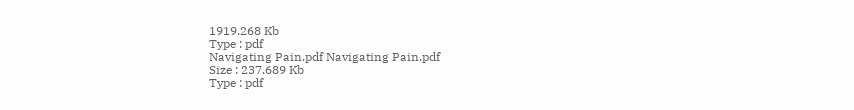1919.268 Kb
Type : pdf
Navigating Pain.pdf Navigating Pain.pdf
Size : 237.689 Kb
Type : pdf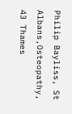Philip Bayliss, St Albans,Osteopathy, 43 Thames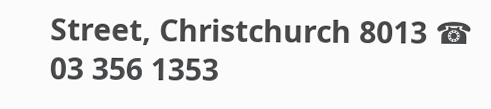Street, Christchurch 8013 ☎ 03 356 1353